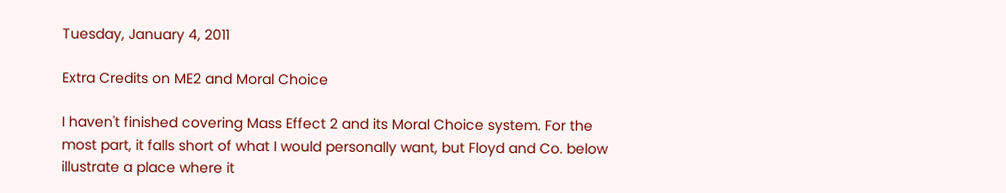Tuesday, January 4, 2011

Extra Credits on ME2 and Moral Choice

I haven't finished covering Mass Effect 2 and its Moral Choice system. For the most part, it falls short of what I would personally want, but Floyd and Co. below illustrate a place where it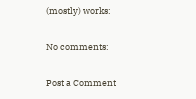(mostly) works:

No comments:

Post a Comment